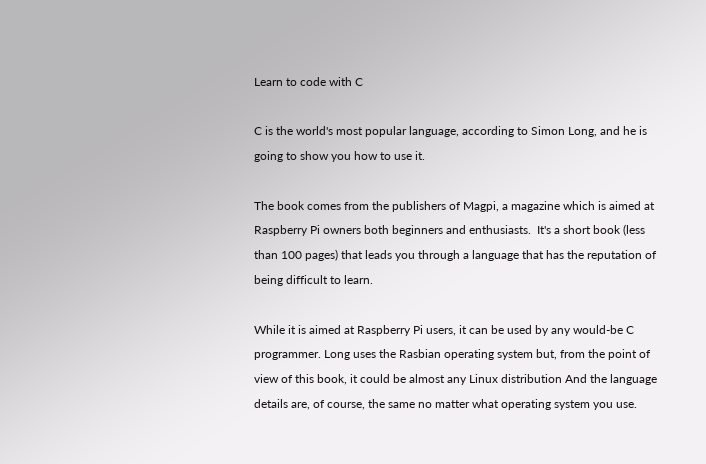Learn to code with C

C is the world's most popular language, according to Simon Long, and he is going to show you how to use it.

The book comes from the publishers of Magpi, a magazine which is aimed at Raspberry Pi owners both beginners and enthusiasts.  It's a short book (less than 100 pages) that leads you through a language that has the reputation of being difficult to learn.

While it is aimed at Raspberry Pi users, it can be used by any would-be C programmer. Long uses the Rasbian operating system but, from the point of view of this book, it could be almost any Linux distribution And the language details are, of course, the same no matter what operating system you use.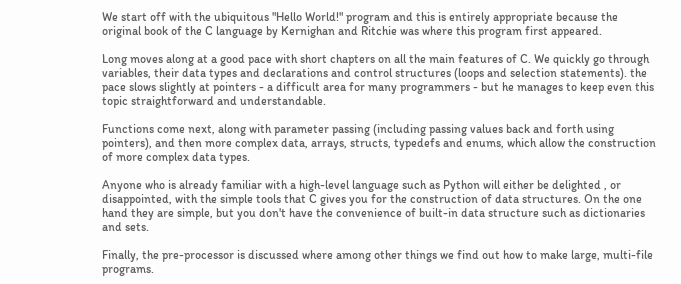We start off with the ubiquitous "Hello World!" program and this is entirely appropriate because the original book of the C language by Kernighan and Ritchie was where this program first appeared.

Long moves along at a good pace with short chapters on all the main features of C. We quickly go through variables, their data types and declarations and control structures (loops and selection statements). the pace slows slightly at pointers - a difficult area for many programmers - but he manages to keep even this topic straightforward and understandable.

Functions come next, along with parameter passing (including passing values back and forth using pointers), and then more complex data, arrays, structs, typedefs and enums, which allow the construction of more complex data types.

Anyone who is already familiar with a high-level language such as Python will either be delighted , or disappointed, with the simple tools that C gives you for the construction of data structures. On the one hand they are simple, but you don't have the convenience of built-in data structure such as dictionaries and sets.

Finally, the pre-processor is discussed where among other things we find out how to make large, multi-file programs.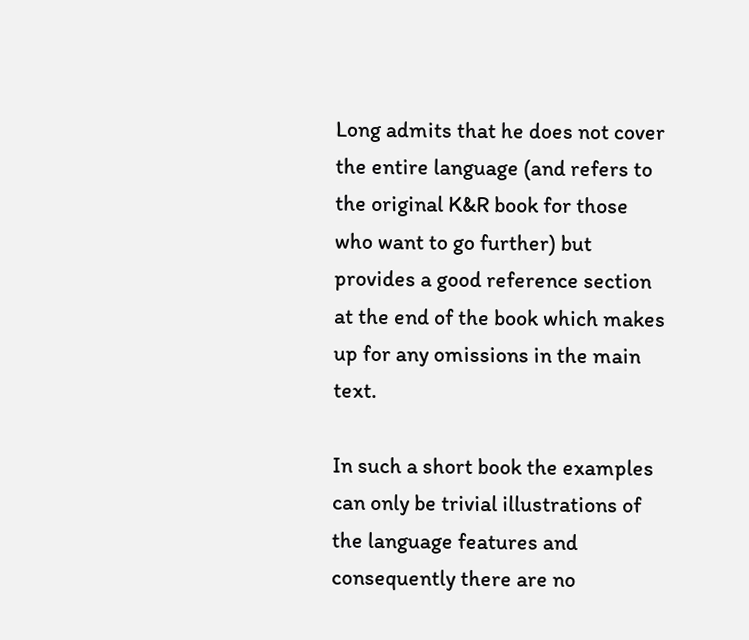Long admits that he does not cover the entire language (and refers to the original K&R book for those who want to go further) but provides a good reference section at the end of the book which makes up for any omissions in the main text.

In such a short book the examples can only be trivial illustrations of the language features and consequently there are no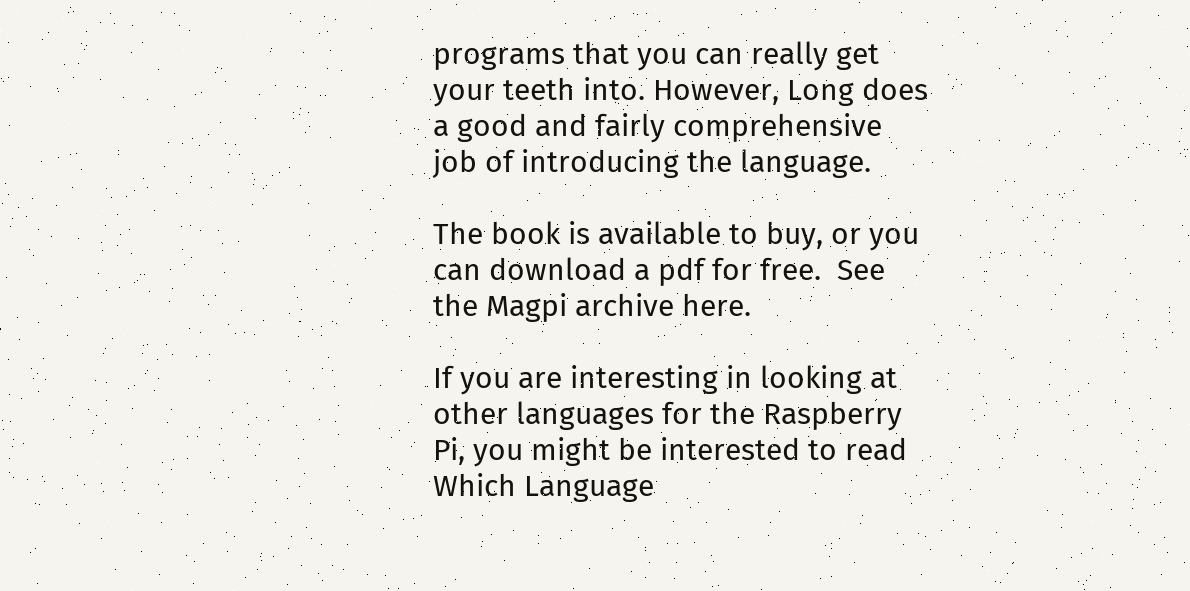programs that you can really get your teeth into. However, Long does a good and fairly comprehensive job of introducing the language.

The book is available to buy, or you can download a pdf for free.  See the Magpi archive here.

If you are interesting in looking at other languages for the Raspberry Pi, you might be interested to read Which Language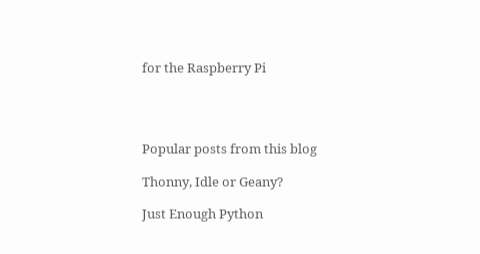for the Raspberry Pi




Popular posts from this blog

Thonny, Idle or Geany?

Just Enough Python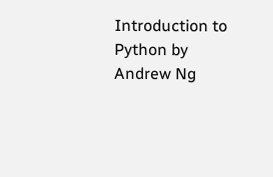Introduction to Python by Andrew Ng